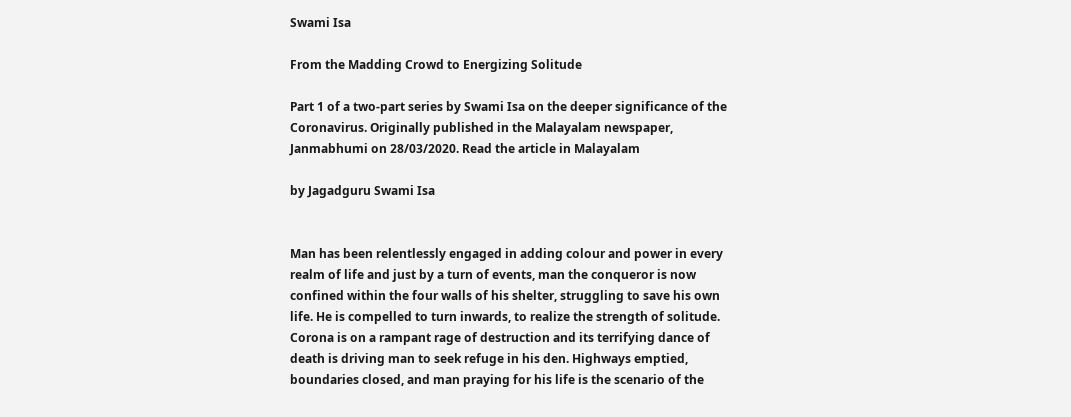Swami Isa

From the Madding Crowd to Energizing Solitude

Part 1 of a two-part series by Swami Isa on the deeper significance of the Coronavirus. Originally published in the Malayalam newspaper, Janmabhumi on 28/03/2020. Read the article in Malayalam

by Jagadguru Swami Isa


Man has been relentlessly engaged in adding colour and power in every realm of life and just by a turn of events, man the conqueror is now confined within the four walls of his shelter, struggling to save his own life. He is compelled to turn inwards, to realize the strength of solitude. Corona is on a rampant rage of destruction and its terrifying dance of death is driving man to seek refuge in his den. Highways emptied, boundaries closed, and man praying for his life is the scenario of the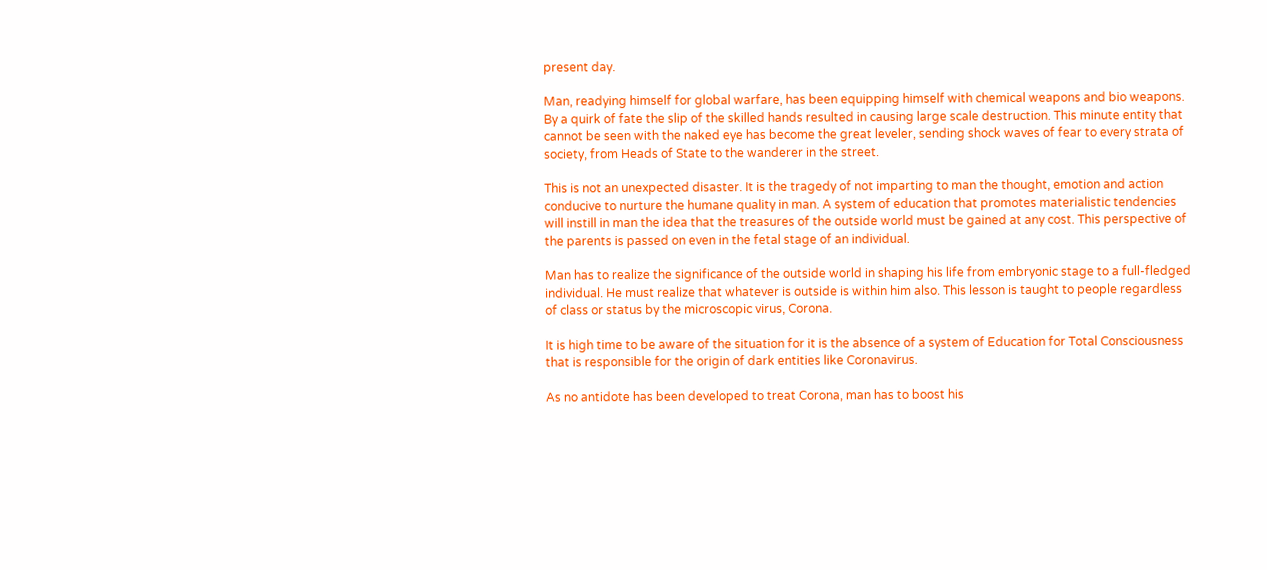present day.

Man, readying himself for global warfare, has been equipping himself with chemical weapons and bio weapons. By a quirk of fate the slip of the skilled hands resulted in causing large scale destruction. This minute entity that cannot be seen with the naked eye has become the great leveler, sending shock waves of fear to every strata of society, from Heads of State to the wanderer in the street.

This is not an unexpected disaster. It is the tragedy of not imparting to man the thought, emotion and action conducive to nurture the humane quality in man. A system of education that promotes materialistic tendencies will instill in man the idea that the treasures of the outside world must be gained at any cost. This perspective of the parents is passed on even in the fetal stage of an individual.

Man has to realize the significance of the outside world in shaping his life from embryonic stage to a full-fledged individual. He must realize that whatever is outside is within him also. This lesson is taught to people regardless of class or status by the microscopic virus, Corona.

It is high time to be aware of the situation for it is the absence of a system of Education for Total Consciousness that is responsible for the origin of dark entities like Coronavirus.

As no antidote has been developed to treat Corona, man has to boost his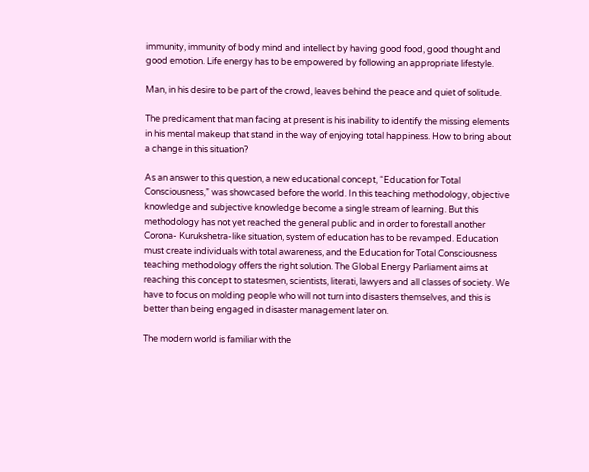immunity, immunity of body mind and intellect by having good food, good thought and good emotion. Life energy has to be empowered by following an appropriate lifestyle.

Man, in his desire to be part of the crowd, leaves behind the peace and quiet of solitude.

The predicament that man facing at present is his inability to identify the missing elements in his mental makeup that stand in the way of enjoying total happiness. How to bring about a change in this situation?

As an answer to this question, a new educational concept, “Education for Total Consciousness,” was showcased before the world. In this teaching methodology, objective knowledge and subjective knowledge become a single stream of learning. But this methodology has not yet reached the general public and in order to forestall another Corona- Kurukshetra-like situation, system of education has to be revamped. Education must create individuals with total awareness, and the Education for Total Consciousness teaching methodology offers the right solution. The Global Energy Parliament aims at reaching this concept to statesmen, scientists, literati, lawyers and all classes of society. We have to focus on molding people who will not turn into disasters themselves, and this is better than being engaged in disaster management later on.

The modern world is familiar with the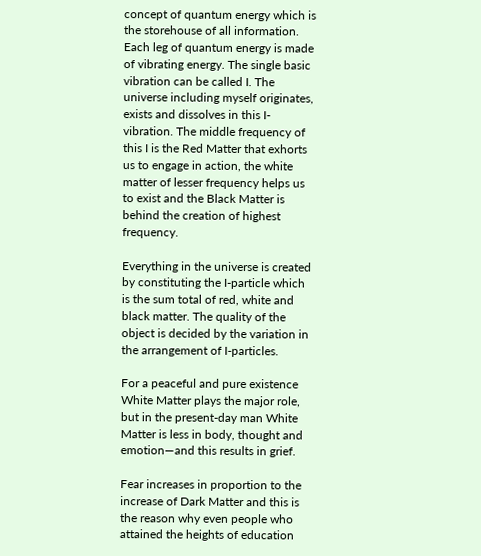concept of quantum energy which is the storehouse of all information. Each leg of quantum energy is made of vibrating energy. The single basic vibration can be called I. The universe including myself originates, exists and dissolves in this I-vibration. The middle frequency of this I is the Red Matter that exhorts us to engage in action, the white matter of lesser frequency helps us to exist and the Black Matter is behind the creation of highest frequency.

Everything in the universe is created by constituting the I-particle which is the sum total of red, white and black matter. The quality of the object is decided by the variation in the arrangement of I-particles.

For a peaceful and pure existence White Matter plays the major role, but in the present-day man White Matter is less in body, thought and emotion—and this results in grief.

Fear increases in proportion to the increase of Dark Matter and this is the reason why even people who attained the heights of education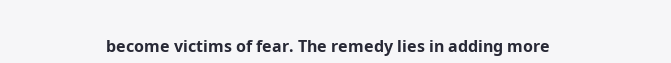become victims of fear. The remedy lies in adding more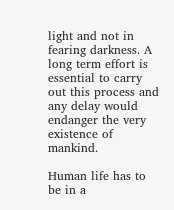light and not in fearing darkness. A long term effort is essential to carry out this process and any delay would endanger the very existence of mankind.

Human life has to be in a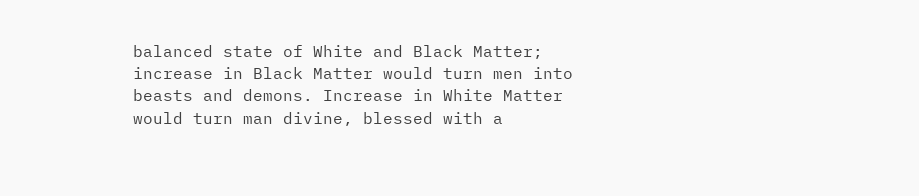balanced state of White and Black Matter; increase in Black Matter would turn men into beasts and demons. Increase in White Matter would turn man divine, blessed with a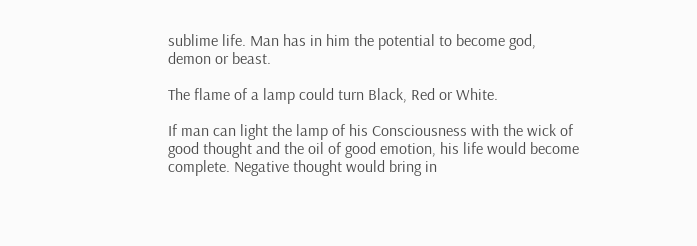sublime life. Man has in him the potential to become god, demon or beast.

The flame of a lamp could turn Black, Red or White.

If man can light the lamp of his Consciousness with the wick of good thought and the oil of good emotion, his life would become complete. Negative thought would bring in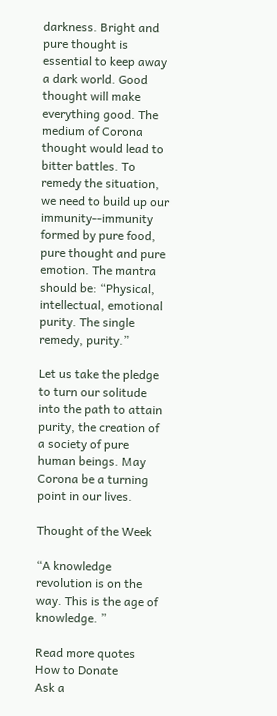darkness. Bright and pure thought is essential to keep away a dark world. Good thought will make everything good. The medium of Corona thought would lead to bitter battles. To remedy the situation, we need to build up our immunity--immunity formed by pure food, pure thought and pure emotion. The mantra should be: “Physical, intellectual, emotional purity. The single remedy, purity.”

Let us take the pledge to turn our solitude into the path to attain purity, the creation of a society of pure human beings. May Corona be a turning point in our lives.

Thought of the Week

“A knowledge revolution is on the way. This is the age of knowledge. ”

Read more quotes
How to Donate
Ask a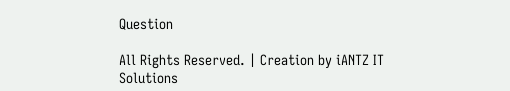Question

All Rights Reserved. | Creation by iANTZ IT Solutions